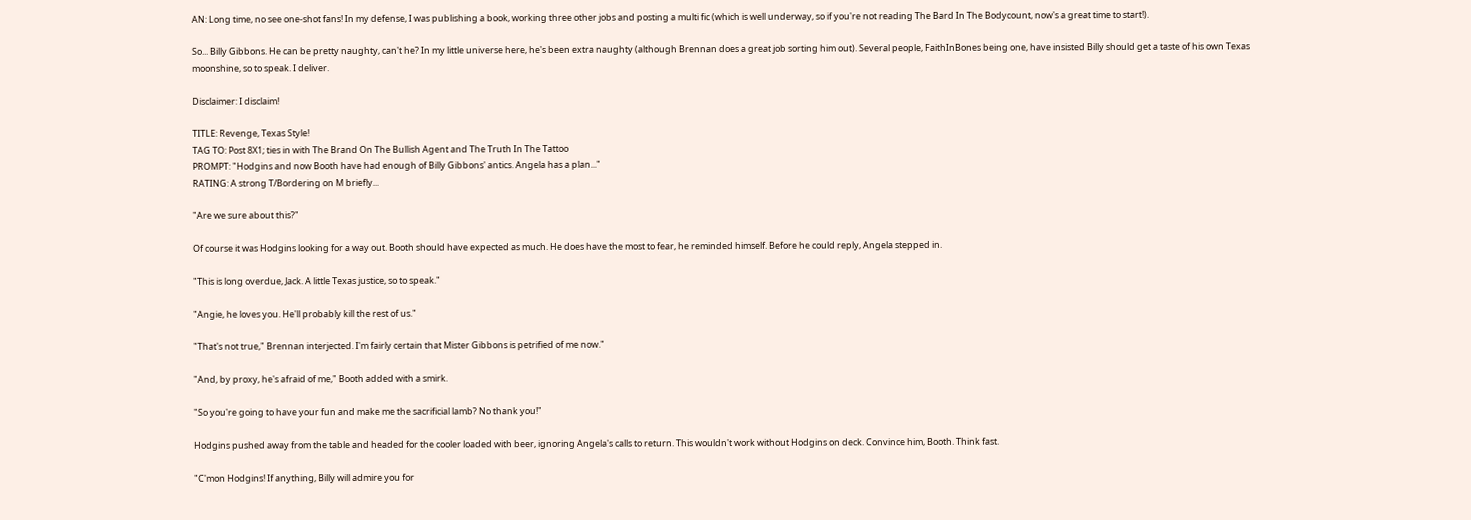AN: Long time, no see one-shot fans! In my defense, I was publishing a book, working three other jobs and posting a multi fic (which is well underway, so if you're not reading The Bard In The Bodycount, now's a great time to start!).

So... Billy Gibbons. He can be pretty naughty, can't he? In my little universe here, he's been extra naughty (although Brennan does a great job sorting him out). Several people, FaithInBones being one, have insisted Billy should get a taste of his own Texas moonshine, so to speak. I deliver.

Disclaimer: I disclaim!

TITLE: Revenge, Texas Style!
TAG TO: Post 8X1; ties in with The Brand On The Bullish Agent and The Truth In The Tattoo
PROMPT: "Hodgins and now Booth have had enough of Billy Gibbons' antics. Angela has a plan..."
RATING: A strong T/Bordering on M briefly...

"Are we sure about this?"

Of course it was Hodgins looking for a way out. Booth should have expected as much. He does have the most to fear, he reminded himself. Before he could reply, Angela stepped in.

"This is long overdue, Jack. A little Texas justice, so to speak."

"Angie, he loves you. He'll probably kill the rest of us."

"That's not true," Brennan interjected. I'm fairly certain that Mister Gibbons is petrified of me now."

"And, by proxy, he's afraid of me," Booth added with a smirk.

"So you're going to have your fun and make me the sacrificial lamb? No thank you!"

Hodgins pushed away from the table and headed for the cooler loaded with beer, ignoring Angela's calls to return. This wouldn't work without Hodgins on deck. Convince him, Booth. Think fast.

"C'mon Hodgins! If anything, Billy will admire you for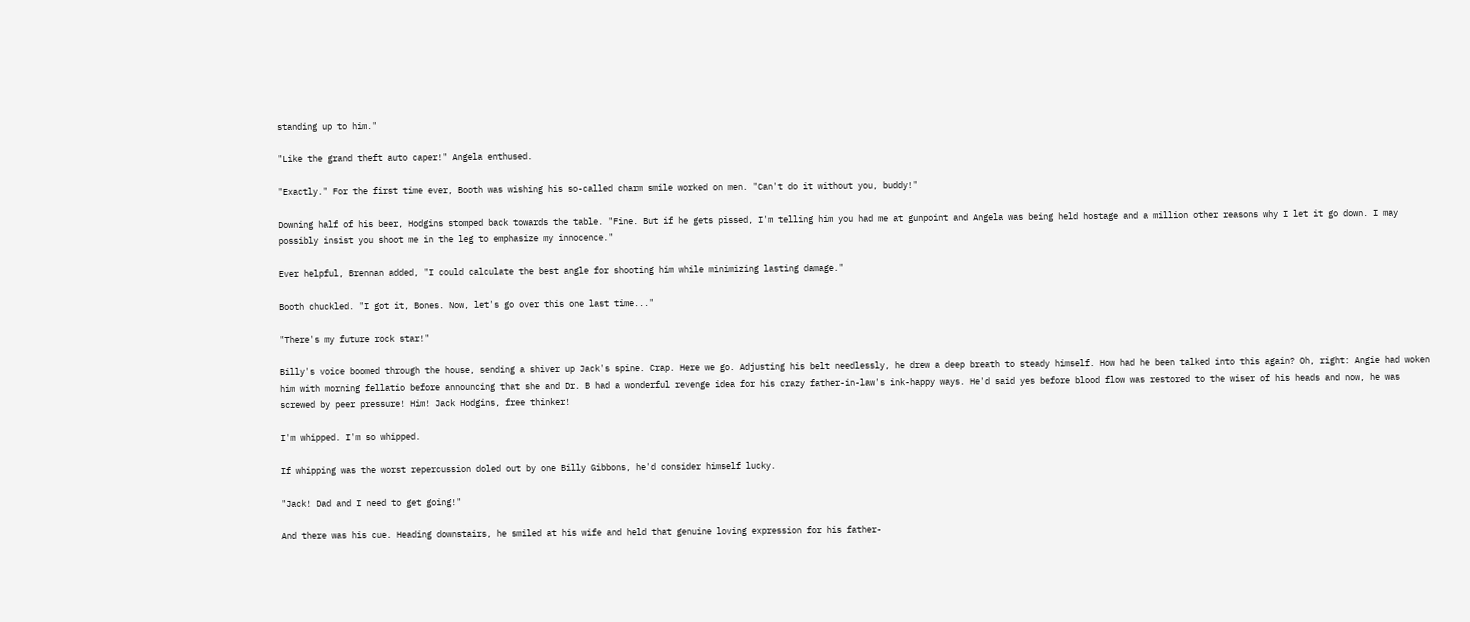standing up to him."

"Like the grand theft auto caper!" Angela enthused.

"Exactly." For the first time ever, Booth was wishing his so-called charm smile worked on men. "Can't do it without you, buddy!"

Downing half of his beer, Hodgins stomped back towards the table. "Fine. But if he gets pissed, I'm telling him you had me at gunpoint and Angela was being held hostage and a million other reasons why I let it go down. I may possibly insist you shoot me in the leg to emphasize my innocence."

Ever helpful, Brennan added, "I could calculate the best angle for shooting him while minimizing lasting damage."

Booth chuckled. "I got it, Bones. Now, let's go over this one last time..."

"There's my future rock star!"

Billy's voice boomed through the house, sending a shiver up Jack's spine. Crap. Here we go. Adjusting his belt needlessly, he drew a deep breath to steady himself. How had he been talked into this again? Oh, right: Angie had woken him with morning fellatio before announcing that she and Dr. B had a wonderful revenge idea for his crazy father-in-law's ink-happy ways. He'd said yes before blood flow was restored to the wiser of his heads and now, he was screwed by peer pressure! Him! Jack Hodgins, free thinker!

I'm whipped. I'm so whipped.

If whipping was the worst repercussion doled out by one Billy Gibbons, he'd consider himself lucky.

"Jack! Dad and I need to get going!"

And there was his cue. Heading downstairs, he smiled at his wife and held that genuine loving expression for his father-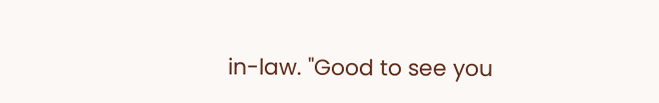in-law. "Good to see you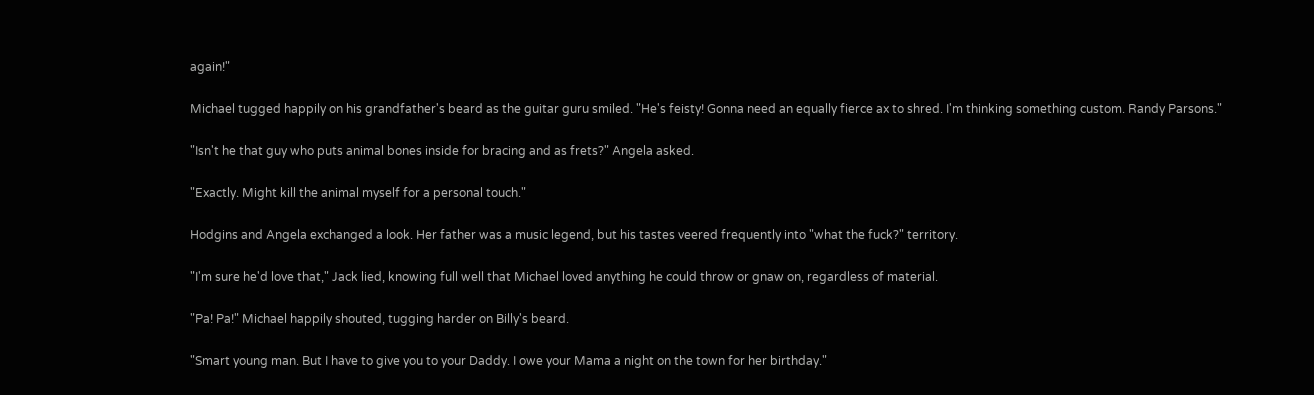again!"

Michael tugged happily on his grandfather's beard as the guitar guru smiled. "He's feisty! Gonna need an equally fierce ax to shred. I'm thinking something custom. Randy Parsons."

"Isn't he that guy who puts animal bones inside for bracing and as frets?" Angela asked.

"Exactly. Might kill the animal myself for a personal touch."

Hodgins and Angela exchanged a look. Her father was a music legend, but his tastes veered frequently into "what the fuck?" territory.

"I'm sure he'd love that," Jack lied, knowing full well that Michael loved anything he could throw or gnaw on, regardless of material.

"Pa! Pa!" Michael happily shouted, tugging harder on Billy's beard.

"Smart young man. But I have to give you to your Daddy. I owe your Mama a night on the town for her birthday."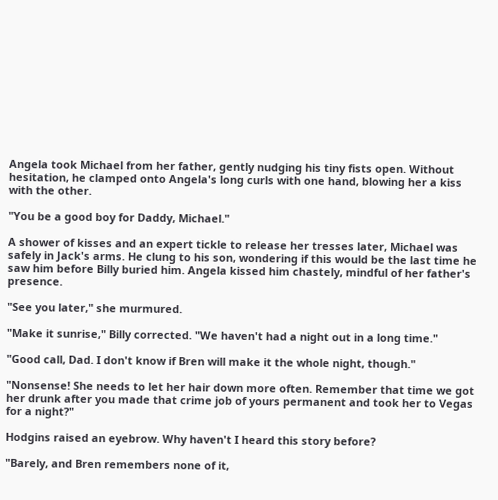Angela took Michael from her father, gently nudging his tiny fists open. Without hesitation, he clamped onto Angela's long curls with one hand, blowing her a kiss with the other.

"You be a good boy for Daddy, Michael."

A shower of kisses and an expert tickle to release her tresses later, Michael was safely in Jack's arms. He clung to his son, wondering if this would be the last time he saw him before Billy buried him. Angela kissed him chastely, mindful of her father's presence.

"See you later," she murmured.

"Make it sunrise," Billy corrected. "We haven't had a night out in a long time."

"Good call, Dad. I don't know if Bren will make it the whole night, though."

"Nonsense! She needs to let her hair down more often. Remember that time we got her drunk after you made that crime job of yours permanent and took her to Vegas for a night?"

Hodgins raised an eyebrow. Why haven't I heard this story before?

"Barely, and Bren remembers none of it,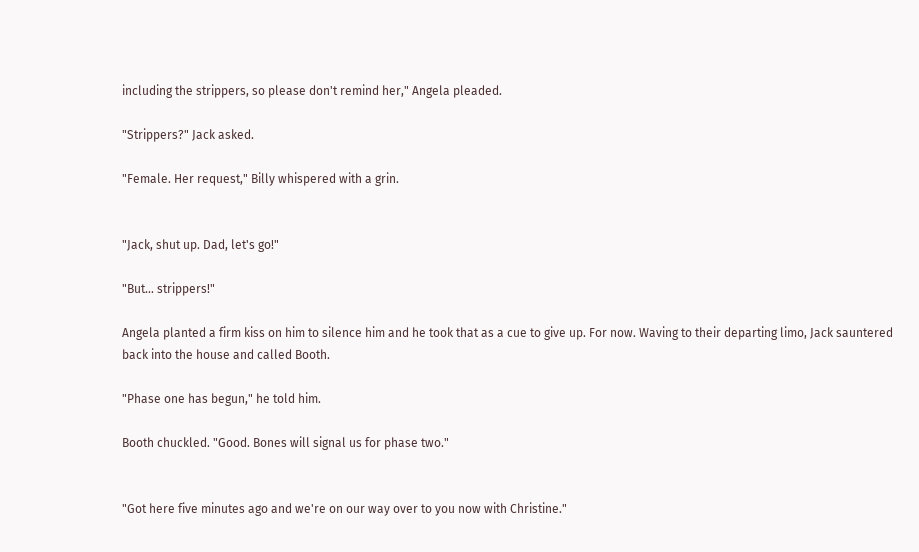including the strippers, so please don't remind her," Angela pleaded.

"Strippers?" Jack asked.

"Female. Her request," Billy whispered with a grin.


"Jack, shut up. Dad, let's go!"

"But... strippers!"

Angela planted a firm kiss on him to silence him and he took that as a cue to give up. For now. Waving to their departing limo, Jack sauntered back into the house and called Booth.

"Phase one has begun," he told him.

Booth chuckled. "Good. Bones will signal us for phase two."


"Got here five minutes ago and we're on our way over to you now with Christine."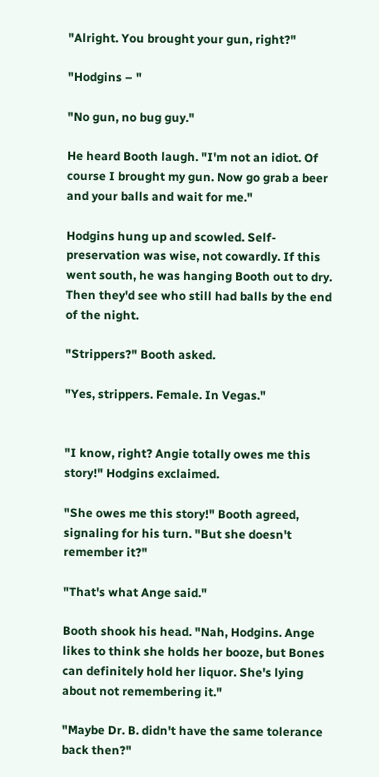"Alright. You brought your gun, right?"

"Hodgins – "

"No gun, no bug guy."

He heard Booth laugh. "I'm not an idiot. Of course I brought my gun. Now go grab a beer and your balls and wait for me."

Hodgins hung up and scowled. Self-preservation was wise, not cowardly. If this went south, he was hanging Booth out to dry. Then they'd see who still had balls by the end of the night.

"Strippers?" Booth asked.

"Yes, strippers. Female. In Vegas."


"I know, right? Angie totally owes me this story!" Hodgins exclaimed.

"She owes me this story!" Booth agreed, signaling for his turn. "But she doesn't remember it?"

"That's what Ange said."

Booth shook his head. "Nah, Hodgins. Ange likes to think she holds her booze, but Bones can definitely hold her liquor. She's lying about not remembering it."

"Maybe Dr. B. didn't have the same tolerance back then?"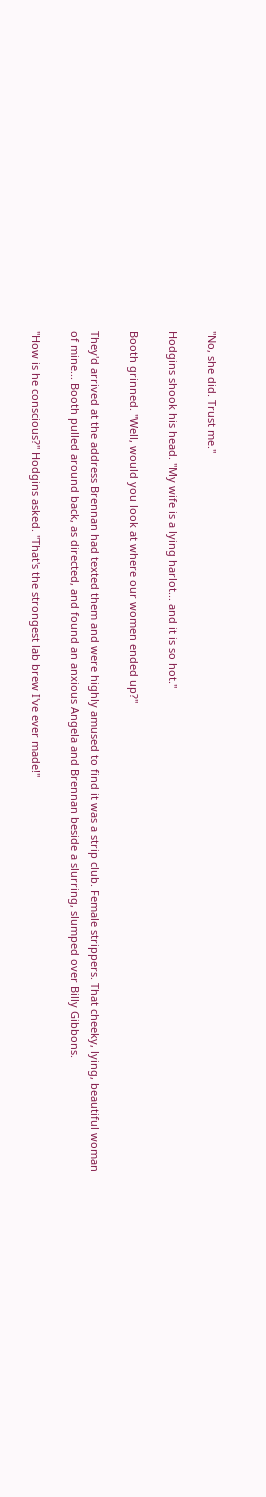"No, she did. Trust me."

Hodgins shook his head. "My wife is a lying harlot... and it is so hot."

Booth grinned. "Well, would you look at where our women ended up?"

They'd arrived at the address Brennan had texted them and were highly amused to find it was a strip club. Female strippers. That cheeky, lying, beautiful woman of mine... Booth pulled around back, as directed, and found an anxious Angela and Brennan beside a slurring, slumped over Billy Gibbons.

"How is he conscious?" Hodgins asked. "That's the strongest lab brew I've ever made!"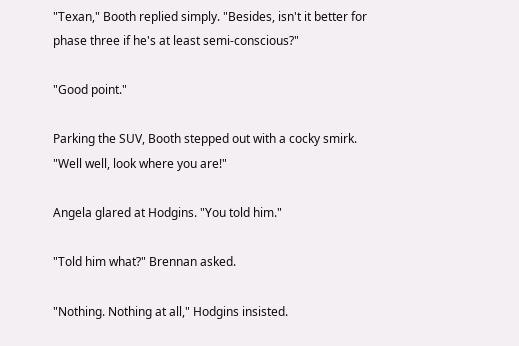"Texan," Booth replied simply. "Besides, isn't it better for phase three if he's at least semi-conscious?"

"Good point."

Parking the SUV, Booth stepped out with a cocky smirk. "Well well, look where you are!"

Angela glared at Hodgins. "You told him."

"Told him what?" Brennan asked.

"Nothing. Nothing at all," Hodgins insisted.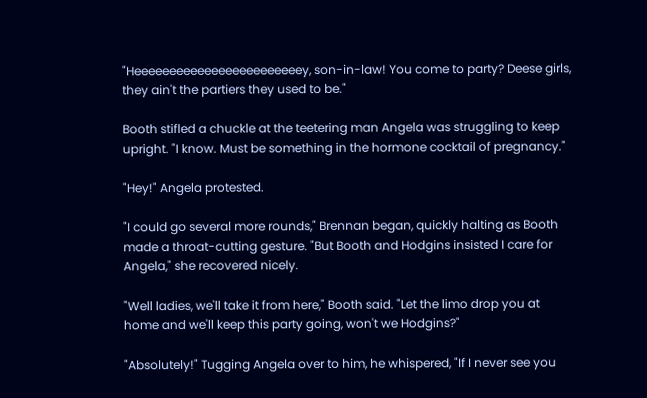"Heeeeeeeeeeeeeeeeeeeeeeeey, son-in-law! You come to party? Deese girls, they ain't the partiers they used to be."

Booth stifled a chuckle at the teetering man Angela was struggling to keep upright. "I know. Must be something in the hormone cocktail of pregnancy."

"Hey!" Angela protested.

"I could go several more rounds," Brennan began, quickly halting as Booth made a throat-cutting gesture. "But Booth and Hodgins insisted I care for Angela," she recovered nicely.

"Well ladies, we'll take it from here," Booth said. "Let the limo drop you at home and we'll keep this party going, won't we Hodgins?"

"Absolutely!" Tugging Angela over to him, he whispered, "If I never see you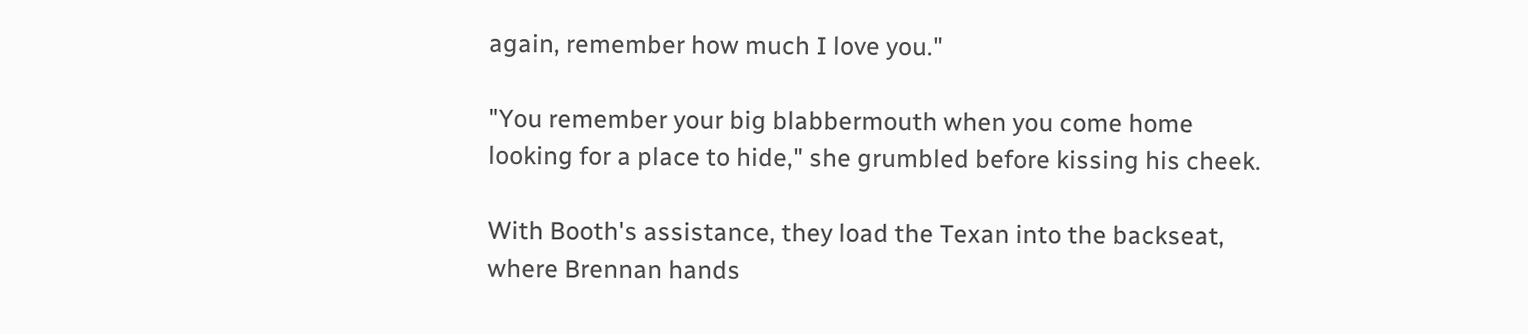again, remember how much I love you."

"You remember your big blabbermouth when you come home looking for a place to hide," she grumbled before kissing his cheek.

With Booth's assistance, they load the Texan into the backseat, where Brennan hands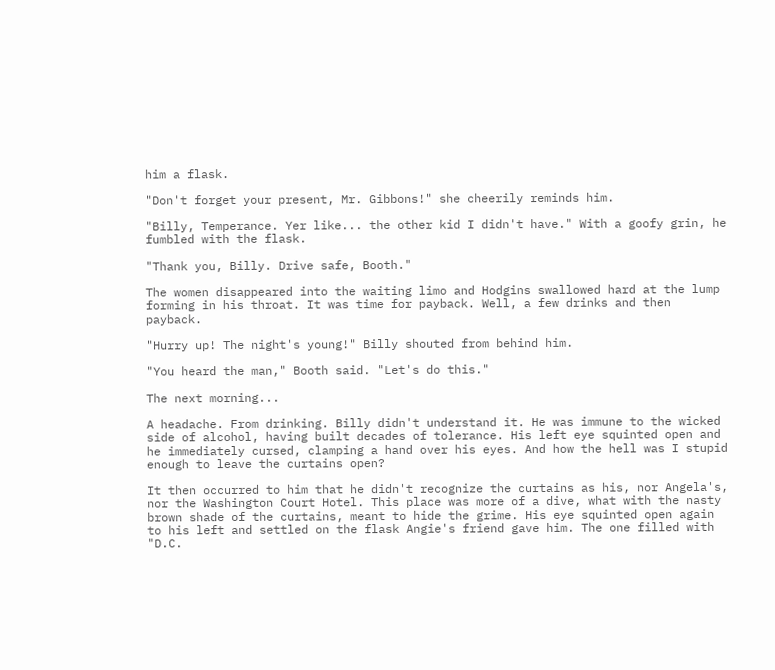him a flask.

"Don't forget your present, Mr. Gibbons!" she cheerily reminds him.

"Billy, Temperance. Yer like... the other kid I didn't have." With a goofy grin, he fumbled with the flask.

"Thank you, Billy. Drive safe, Booth."

The women disappeared into the waiting limo and Hodgins swallowed hard at the lump forming in his throat. It was time for payback. Well, a few drinks and then payback.

"Hurry up! The night's young!" Billy shouted from behind him.

"You heard the man," Booth said. "Let's do this."

The next morning...

A headache. From drinking. Billy didn't understand it. He was immune to the wicked side of alcohol, having built decades of tolerance. His left eye squinted open and he immediately cursed, clamping a hand over his eyes. And how the hell was I stupid enough to leave the curtains open?

It then occurred to him that he didn't recognize the curtains as his, nor Angela's, nor the Washington Court Hotel. This place was more of a dive, what with the nasty brown shade of the curtains, meant to hide the grime. His eye squinted open again to his left and settled on the flask Angie's friend gave him. The one filled with "D.C.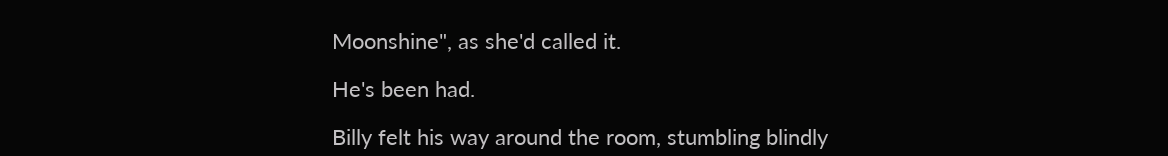Moonshine", as she'd called it.

He's been had.

Billy felt his way around the room, stumbling blindly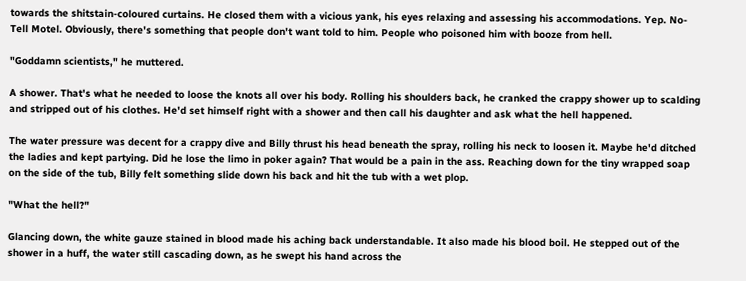towards the shitstain-coloured curtains. He closed them with a vicious yank, his eyes relaxing and assessing his accommodations. Yep. No-Tell Motel. Obviously, there's something that people don't want told to him. People who poisoned him with booze from hell.

"Goddamn scientists," he muttered.

A shower. That's what he needed to loose the knots all over his body. Rolling his shoulders back, he cranked the crappy shower up to scalding and stripped out of his clothes. He'd set himself right with a shower and then call his daughter and ask what the hell happened.

The water pressure was decent for a crappy dive and Billy thrust his head beneath the spray, rolling his neck to loosen it. Maybe he'd ditched the ladies and kept partying. Did he lose the limo in poker again? That would be a pain in the ass. Reaching down for the tiny wrapped soap on the side of the tub, Billy felt something slide down his back and hit the tub with a wet plop.

"What the hell?"

Glancing down, the white gauze stained in blood made his aching back understandable. It also made his blood boil. He stepped out of the shower in a huff, the water still cascading down, as he swept his hand across the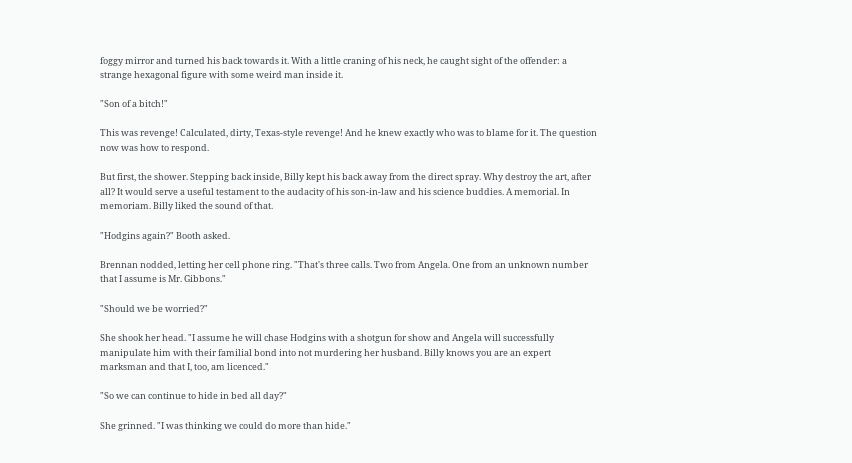foggy mirror and turned his back towards it. With a little craning of his neck, he caught sight of the offender: a strange hexagonal figure with some weird man inside it.

"Son of a bitch!"

This was revenge! Calculated, dirty, Texas-style revenge! And he knew exactly who was to blame for it. The question now was how to respond.

But first, the shower. Stepping back inside, Billy kept his back away from the direct spray. Why destroy the art, after all? It would serve a useful testament to the audacity of his son-in-law and his science buddies. A memorial. In memoriam. Billy liked the sound of that.

"Hodgins again?" Booth asked.

Brennan nodded, letting her cell phone ring. "That's three calls. Two from Angela. One from an unknown number that I assume is Mr. Gibbons."

"Should we be worried?"

She shook her head. "I assume he will chase Hodgins with a shotgun for show and Angela will successfully manipulate him with their familial bond into not murdering her husband. Billy knows you are an expert marksman and that I, too, am licenced."

"So we can continue to hide in bed all day?"

She grinned. "I was thinking we could do more than hide."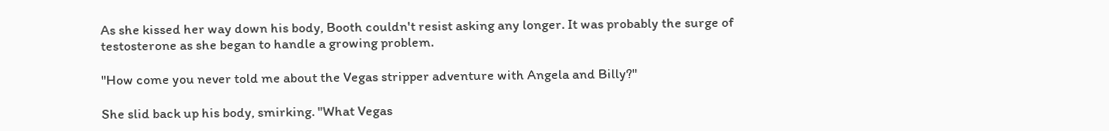As she kissed her way down his body, Booth couldn't resist asking any longer. It was probably the surge of testosterone as she began to handle a growing problem.

"How come you never told me about the Vegas stripper adventure with Angela and Billy?"

She slid back up his body, smirking. "What Vegas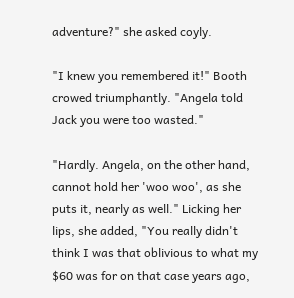adventure?" she asked coyly.

"I knew you remembered it!" Booth crowed triumphantly. "Angela told Jack you were too wasted."

"Hardly. Angela, on the other hand, cannot hold her 'woo woo', as she puts it, nearly as well." Licking her lips, she added, "You really didn't think I was that oblivious to what my $60 was for on that case years ago,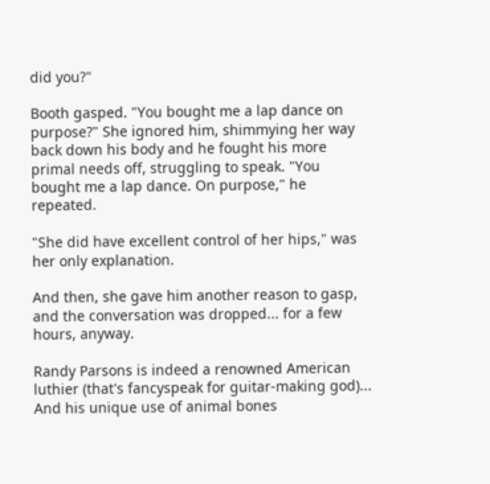did you?"

Booth gasped. "You bought me a lap dance on purpose?" She ignored him, shimmying her way back down his body and he fought his more primal needs off, struggling to speak. "You bought me a lap dance. On purpose," he repeated.

"She did have excellent control of her hips," was her only explanation.

And then, she gave him another reason to gasp, and the conversation was dropped... for a few hours, anyway.

Randy Parsons is indeed a renowned American luthier (that's fancyspeak for guitar-making god)... And his unique use of animal bones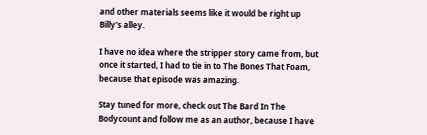and other materials seems like it would be right up Billy's alley.

I have no idea where the stripper story came from, but once it started, I had to tie in to The Bones That Foam, because that episode was amazing.

Stay tuned for more, check out The Bard In The Bodycount and follow me as an author, because I have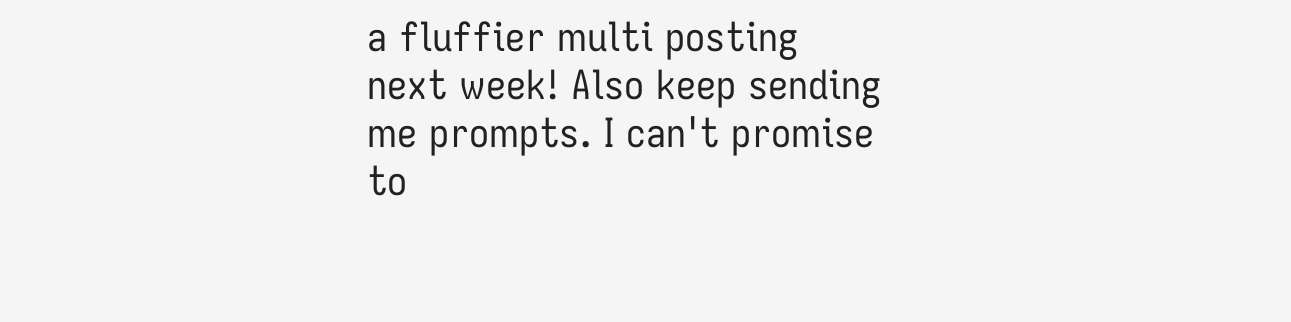a fluffier multi posting next week! Also keep sending me prompts. I can't promise to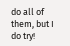do all of them, but I do try!